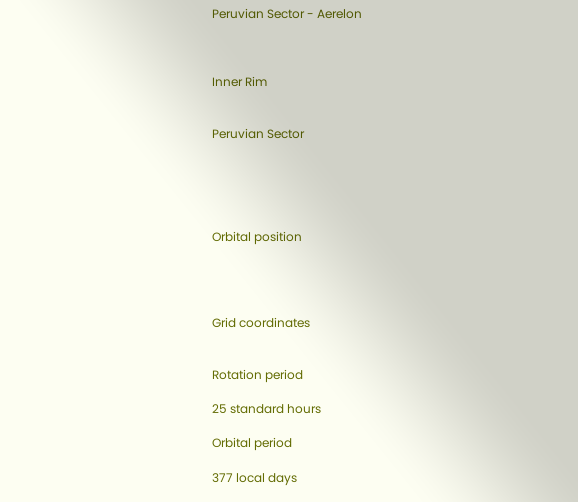Peruvian Sector - Aerelon



Inner Rim


Peruvian Sector





Orbital position




Grid coordinates


Rotation period

25 standard hours

Orbital period

377 local days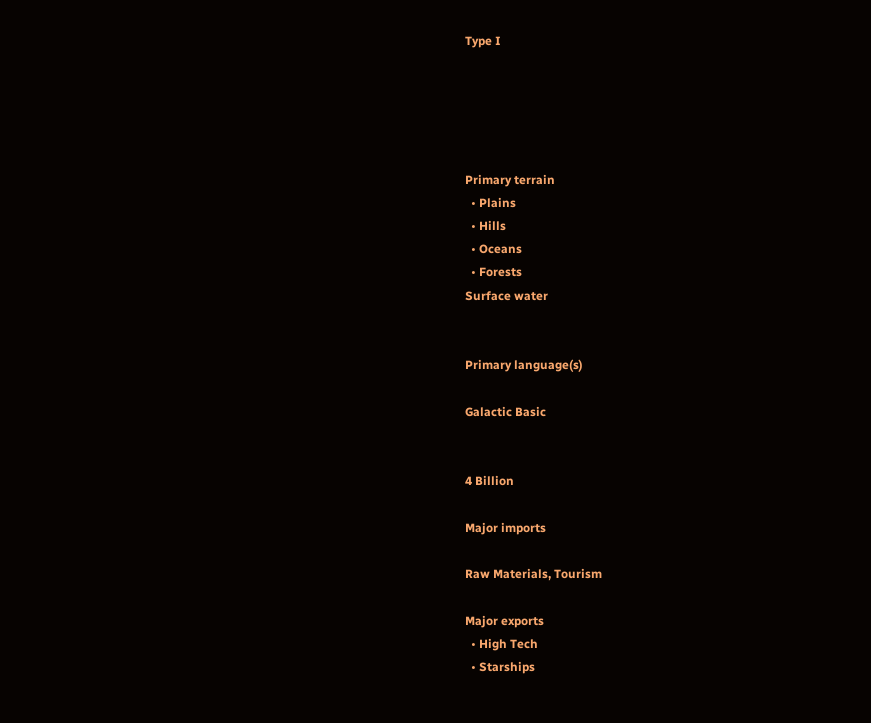Type I





Primary terrain
  • Plains
  • Hills
  • Oceans
  • Forests
Surface water


Primary language(s)

Galactic Basic


4 Billion

Major imports

Raw Materials, Tourism

Major exports
  • High Tech
  • Starships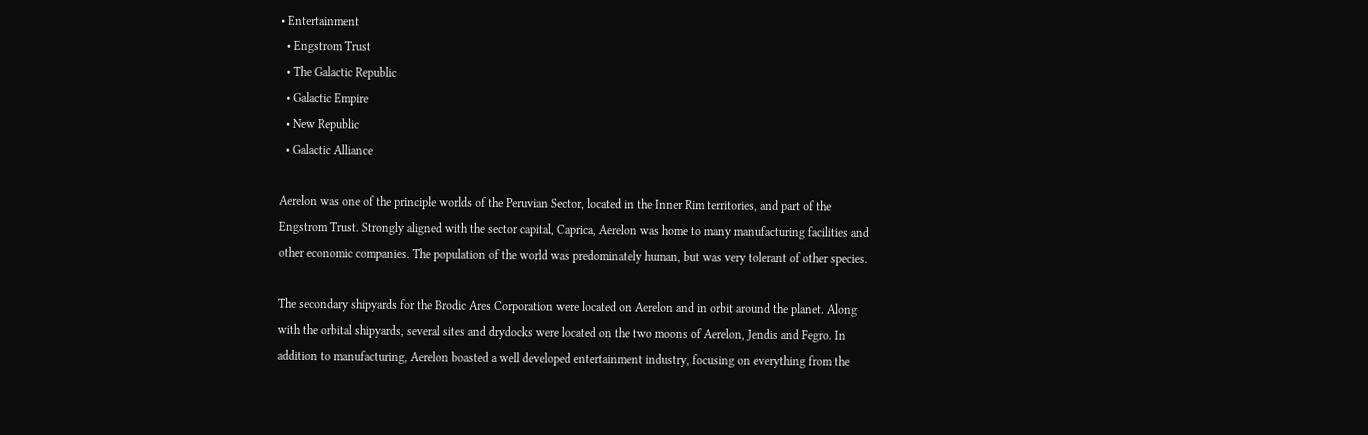• Entertainment
  • Engstrom Trust
  • The Galactic Republic
  • Galactic Empire
  • New Republic
  • Galactic Alliance

Aerelon was one of the principle worlds of the Peruvian Sector, located in the Inner Rim territories, and part of the Engstrom Trust. Strongly aligned with the sector capital, Caprica, Aerelon was home to many manufacturing facilities and other economic companies. The population of the world was predominately human, but was very tolerant of other species.

The secondary shipyards for the Brodic Ares Corporation were located on Aerelon and in orbit around the planet. Along with the orbital shipyards, several sites and drydocks were located on the two moons of Aerelon, Jendis and Fegro. In addition to manufacturing, Aerelon boasted a well developed entertainment industry, focusing on everything from the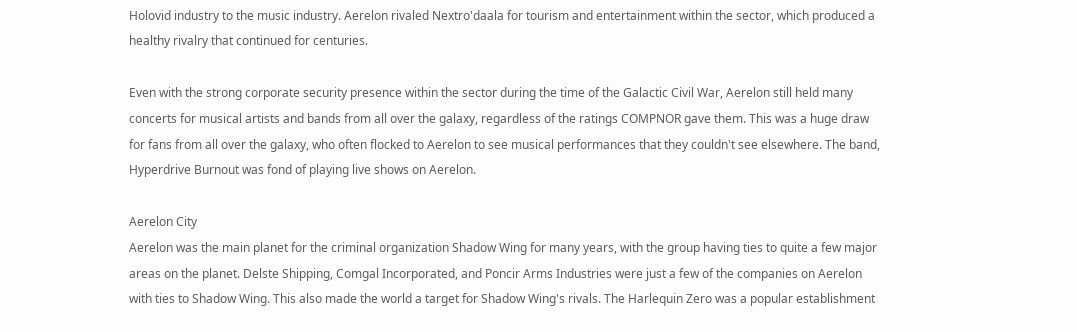Holovid industry to the music industry. Aerelon rivaled Nextro'daala for tourism and entertainment within the sector, which produced a healthy rivalry that continued for centuries.

Even with the strong corporate security presence within the sector during the time of the Galactic Civil War, Aerelon still held many concerts for musical artists and bands from all over the galaxy, regardless of the ratings COMPNOR gave them. This was a huge draw for fans from all over the galaxy, who often flocked to Aerelon to see musical performances that they couldn't see elsewhere. The band, Hyperdrive Burnout was fond of playing live shows on Aerelon.

Aerelon City
Aerelon was the main planet for the criminal organization Shadow Wing for many years, with the group having ties to quite a few major areas on the planet. Delste Shipping, Comgal Incorporated, and Poncir Arms Industries were just a few of the companies on Aerelon with ties to Shadow Wing. This also made the world a target for Shadow Wing's rivals. The Harlequin Zero was a popular establishment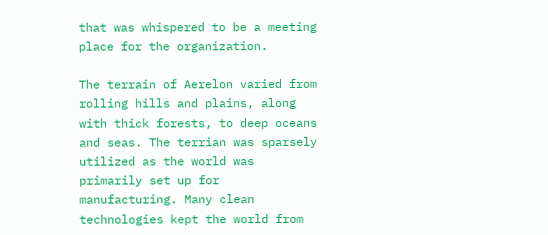that was whispered to be a meeting place for the organization.

The terrain of Aerelon varied from rolling hills and plains, along with thick forests, to deep oceans and seas. The terrian was sparsely utilized as the world was primarily set up for manufacturing. Many clean technologies kept the world from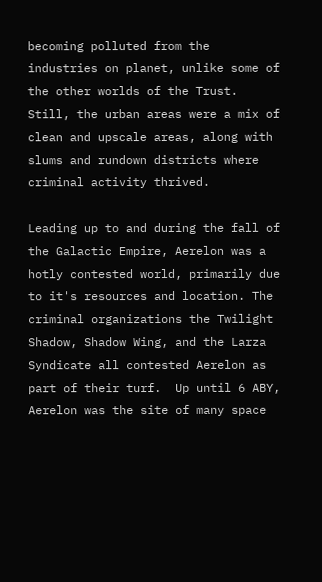becoming polluted from the industries on planet, unlike some of the other worlds of the Trust. Still, the urban areas were a mix of clean and upscale areas, along with slums and rundown districts where criminal activity thrived.

Leading up to and during the fall of the Galactic Empire, Aerelon was a hotly contested world, primarily due to it's resources and location. The criminal organizations the Twilight Shadow, Shadow Wing, and the Larza Syndicate all contested Aerelon as part of their turf.  Up until 6 ABY, Aerelon was the site of many space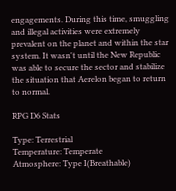engagements. During this time, smuggling and illegal activities were extremely prevalent on the planet and within the star system. It wasn't until the New Republic was able to secure the sector and stabilize the situation that Aerelon began to return to normal.

RPG D6 Stats

Type: Terrestrial
Temperature: Temperate
Atmosphere: Type I(Breathable)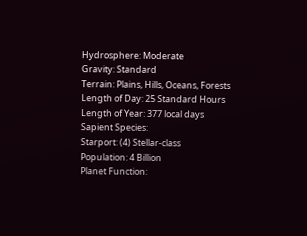Hydrosphere: Moderate
Gravity: Standard
Terrain: Plains, Hills, Oceans, Forests
Length of Day: 25 Standard Hours
Length of Year: 377 local days
Sapient Species:
Starport: (4) Stellar-class
Population: 4 Billion
Planet Function: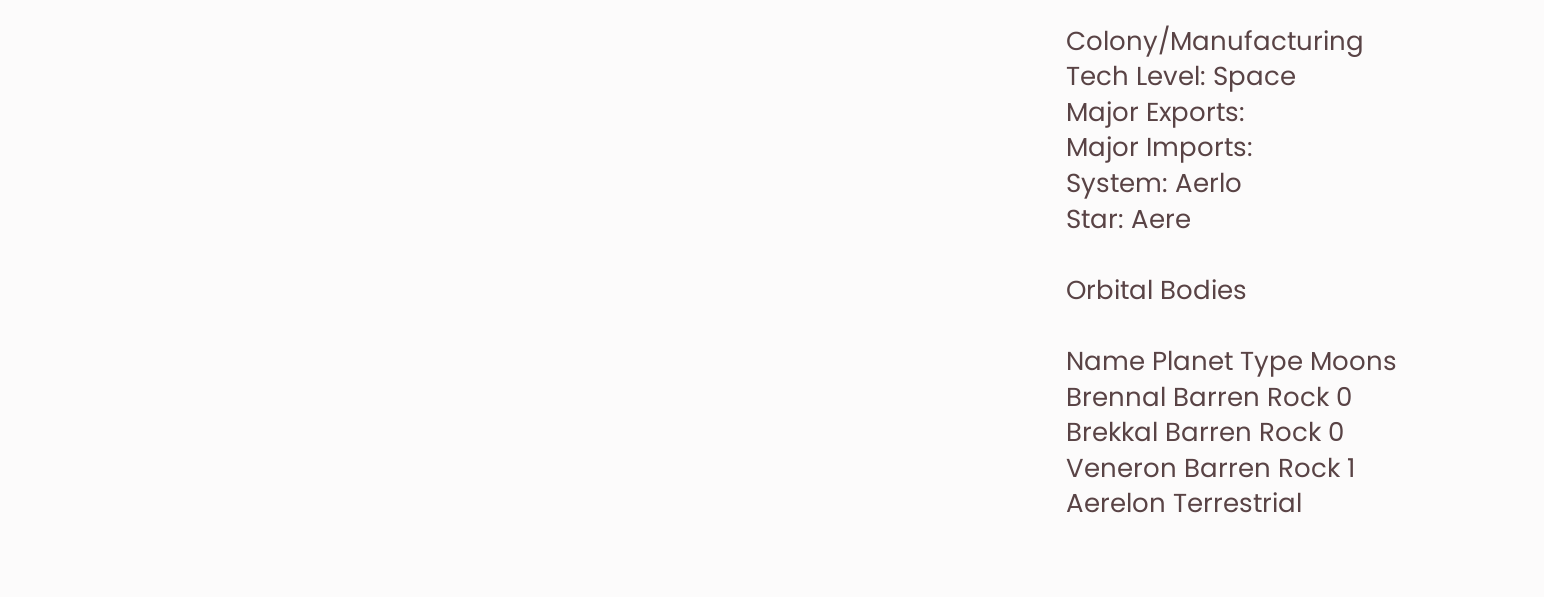Colony/Manufacturing
Tech Level: Space
Major Exports:
Major Imports:
System: Aerlo
Star: Aere

Orbital Bodies

Name Planet Type Moons
Brennal Barren Rock 0
Brekkal Barren Rock 0
Veneron Barren Rock 1
Aerelon Terrestrial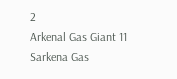2
Arkenal Gas Giant 11
Sarkena Gas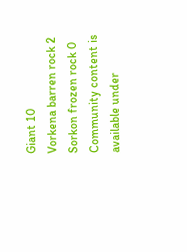Giant 10
Vorkena barren rock 2
Sorkon frozen rock 0
Community content is available under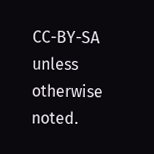CC-BY-SA unless otherwise noted.